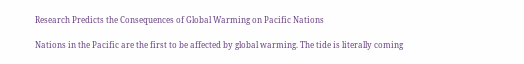Research Predicts the Consequences of Global Warming on Pacific Nations

Nations in the Pacific are the first to be affected by global warming. The tide is literally coming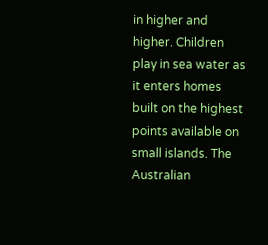in higher and higher. Children play in sea water as it enters homes built on the highest points available on small islands. The Australian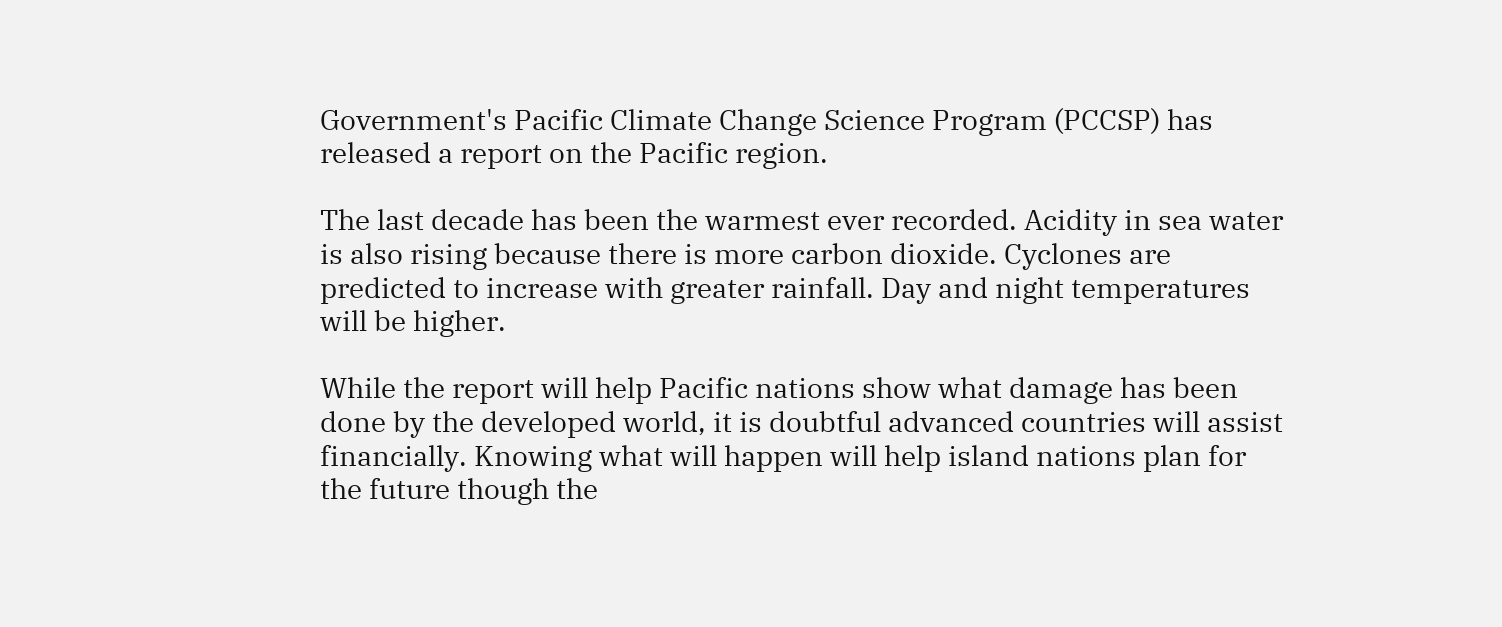Government's Pacific Climate Change Science Program (PCCSP) has released a report on the Pacific region.

The last decade has been the warmest ever recorded. Acidity in sea water is also rising because there is more carbon dioxide. Cyclones are predicted to increase with greater rainfall. Day and night temperatures will be higher.

While the report will help Pacific nations show what damage has been done by the developed world, it is doubtful advanced countries will assist financially. Knowing what will happen will help island nations plan for the future though the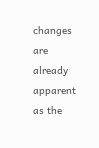changes are already apparent as the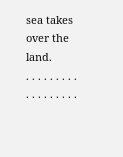sea takes over the land.
. . . . . . . . . . . . . . . . . .